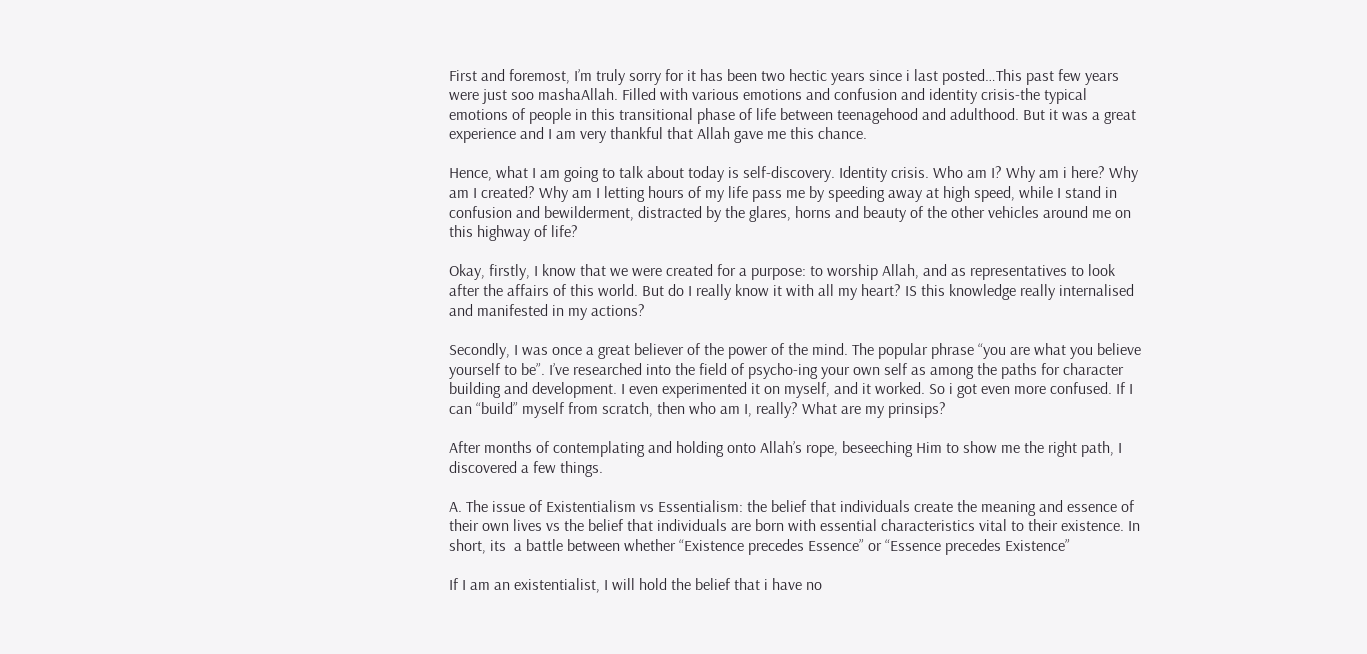First and foremost, I’m truly sorry for it has been two hectic years since i last posted…This past few years were just soo mashaAllah. Filled with various emotions and confusion and identity crisis-the typical emotions of people in this transitional phase of life between teenagehood and adulthood. But it was a great experience and I am very thankful that Allah gave me this chance.

Hence, what I am going to talk about today is self-discovery. Identity crisis. Who am I? Why am i here? Why am I created? Why am I letting hours of my life pass me by speeding away at high speed, while I stand in confusion and bewilderment, distracted by the glares, horns and beauty of the other vehicles around me on this highway of life?

Okay, firstly, I know that we were created for a purpose: to worship Allah, and as representatives to look after the affairs of this world. But do I really know it with all my heart? IS this knowledge really internalised and manifested in my actions?

Secondly, I was once a great believer of the power of the mind. The popular phrase “you are what you believe yourself to be”. I’ve researched into the field of psycho-ing your own self as among the paths for character building and development. I even experimented it on myself, and it worked. So i got even more confused. If I can “build” myself from scratch, then who am I, really? What are my prinsips?

After months of contemplating and holding onto Allah’s rope, beseeching Him to show me the right path, I discovered a few things.

A. The issue of Existentialism vs Essentialism: the belief that individuals create the meaning and essence of their own lives vs the belief that individuals are born with essential characteristics vital to their existence. In short, its  a battle between whether “Existence precedes Essence” or “Essence precedes Existence”

If I am an existentialist, I will hold the belief that i have no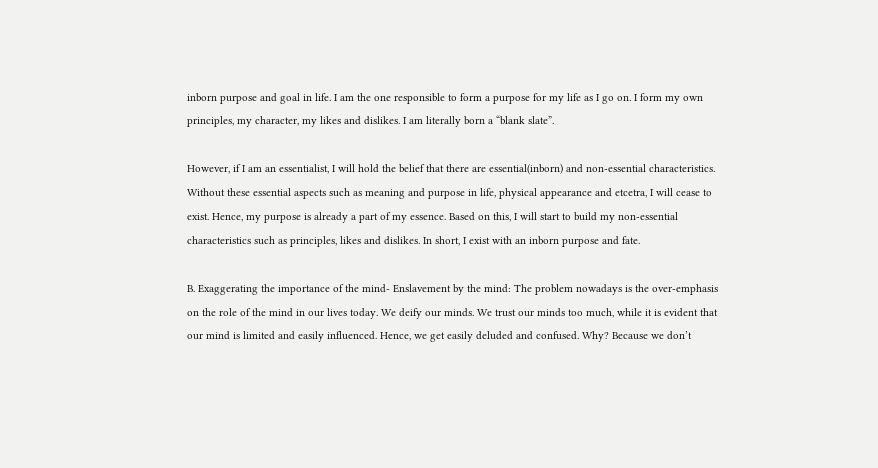inborn purpose and goal in life. I am the one responsible to form a purpose for my life as I go on. I form my own principles, my character, my likes and dislikes. I am literally born a “blank slate”.

However, if I am an essentialist, I will hold the belief that there are essential(inborn) and non-essential characteristics. Without these essential aspects such as meaning and purpose in life, physical appearance and etcetra, I will cease to exist. Hence, my purpose is already a part of my essence. Based on this, I will start to build my non-essential characteristics such as principles, likes and dislikes. In short, I exist with an inborn purpose and fate.

B. Exaggerating the importance of the mind- Enslavement by the mind: The problem nowadays is the over-emphasis on the role of the mind in our lives today. We deify our minds. We trust our minds too much, while it is evident that our mind is limited and easily influenced. Hence, we get easily deluded and confused. Why? Because we don’t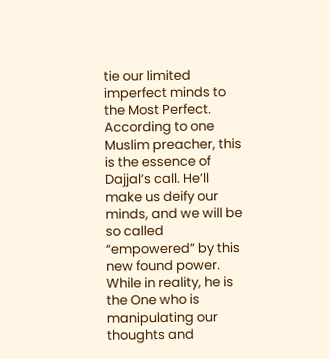tie our limited imperfect minds to the Most Perfect. According to one Muslim preacher, this is the essence of Dajjal’s call. He’ll make us deify our minds, and we will be so called “empowered” by this new found power. While in reality, he is the One who is manipulating our thoughts and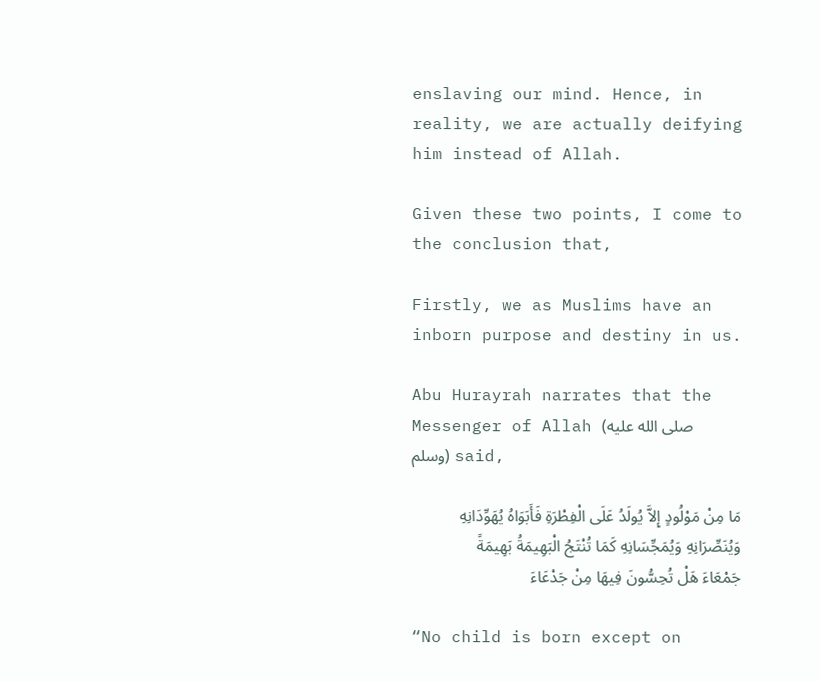enslaving our mind. Hence, in reality, we are actually deifying him instead of Allah.

Given these two points, I come to the conclusion that,

Firstly, we as Muslims have an inborn purpose and destiny in us.

Abu Hurayrah narrates that the Messenger of Allah (صلى الله عليه وسلم) said,

مَا مِنْ مَوْلُودٍ إِلاَّ يُولَدُ عَلَى الْفِطْرَةِ فَأَبَوَاهُ يُهَوِّدَانِهِ وَيُنَصِّرَانِهِ وَيُمَجِّسَانِهِ كَمَا تُنْتَجُ الْبَهِيمَةُ بَهِيمَةً جَمْعَاءَ هَلْ تُحِسُّونَ فِيهَا مِنْ جَدْعَاءَ

“No child is born except on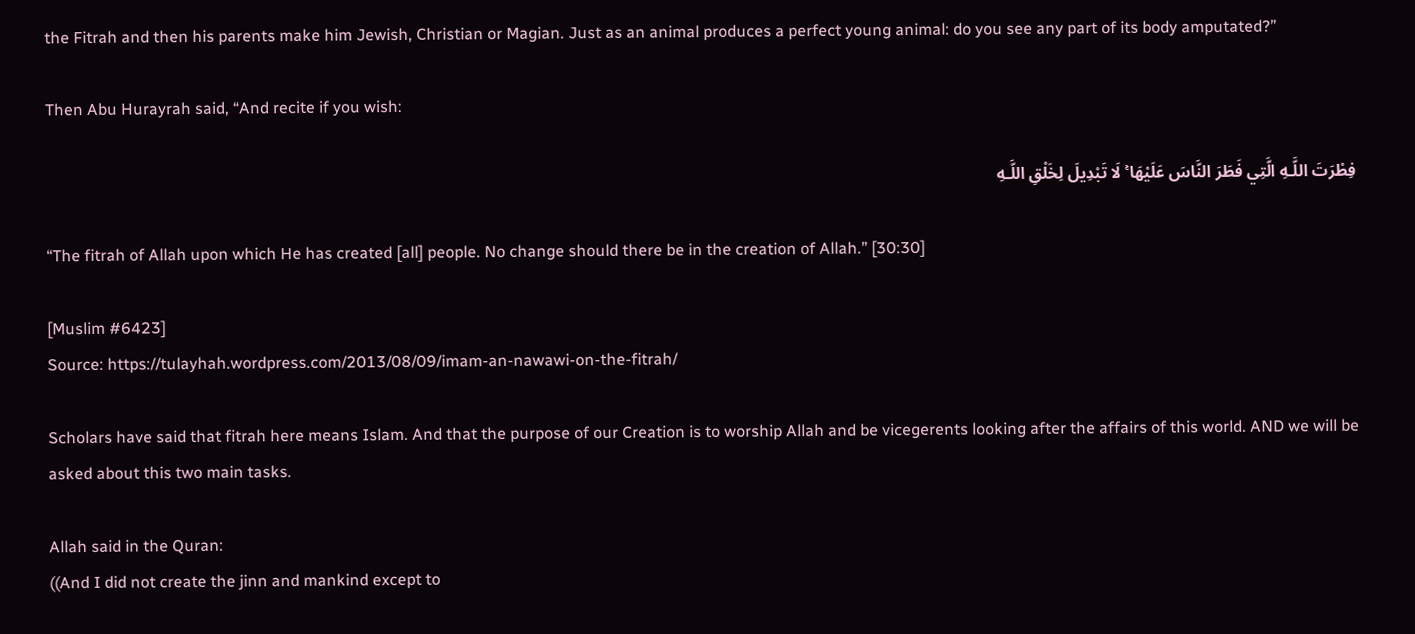the Fitrah and then his parents make him Jewish, Christian or Magian. Just as an animal produces a perfect young animal: do you see any part of its body amputated?”

Then Abu Hurayrah said, “And recite if you wish:

فِطْرَ‌تَ اللَّـهِ الَّتِي فَطَرَ‌ النَّاسَ عَلَيْهَا ۚ لَا تَبْدِيلَ لِخَلْقِ اللَّـهِ

“The fitrah of Allah upon which He has created [all] people. No change should there be in the creation of Allah.” [30:30]

[Muslim #6423]
Source: https://tulayhah.wordpress.com/2013/08/09/imam-an-nawawi-on-the-fitrah/

Scholars have said that fitrah here means Islam. And that the purpose of our Creation is to worship Allah and be vicegerents looking after the affairs of this world. AND we will be asked about this two main tasks.

Allah said in the Quran:
((And I did not create the jinn and mankind except to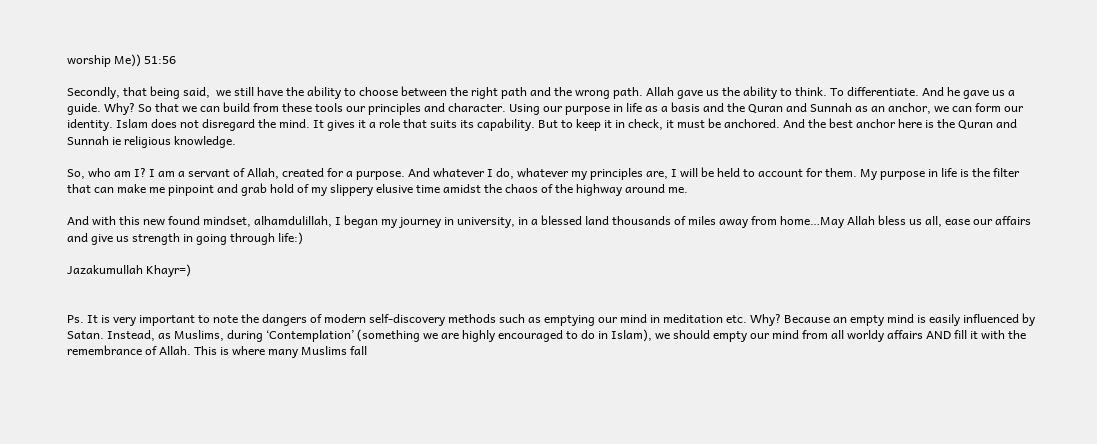worship Me)) 51:56

Secondly, that being said,  we still have the ability to choose between the right path and the wrong path. Allah gave us the ability to think. To differentiate. And he gave us a guide. Why? So that we can build from these tools our principles and character. Using our purpose in life as a basis and the Quran and Sunnah as an anchor, we can form our identity. Islam does not disregard the mind. It gives it a role that suits its capability. But to keep it in check, it must be anchored. And the best anchor here is the Quran and Sunnah ie religious knowledge.

So, who am I? I am a servant of Allah, created for a purpose. And whatever I do, whatever my principles are, I will be held to account for them. My purpose in life is the filter that can make me pinpoint and grab hold of my slippery elusive time amidst the chaos of the highway around me.

And with this new found mindset, alhamdulillah, I began my journey in university, in a blessed land thousands of miles away from home…May Allah bless us all, ease our affairs and give us strength in going through life:)

Jazakumullah Khayr=)


Ps. It is very important to note the dangers of modern self-discovery methods such as emptying our mind in meditation etc. Why? Because an empty mind is easily influenced by Satan. Instead, as Muslims, during ‘Contemplation’ (something we are highly encouraged to do in Islam), we should empty our mind from all worldy affairs AND fill it with the remembrance of Allah. This is where many Muslims fall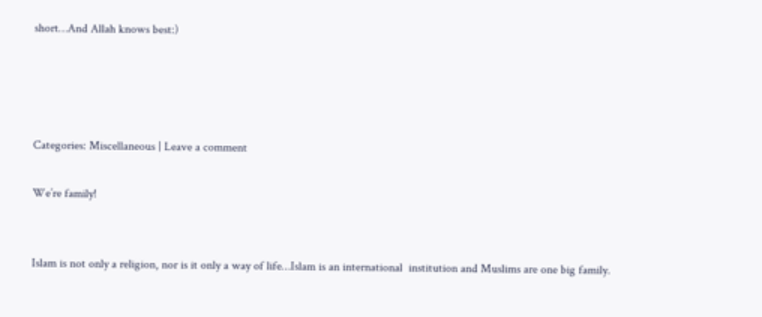short…And Allah knows best:)




Categories: Miscellaneous | Leave a comment

We’re family!


Islam is not only a religion, nor is it only a way of life…Islam is an international  institution and Muslims are one big family.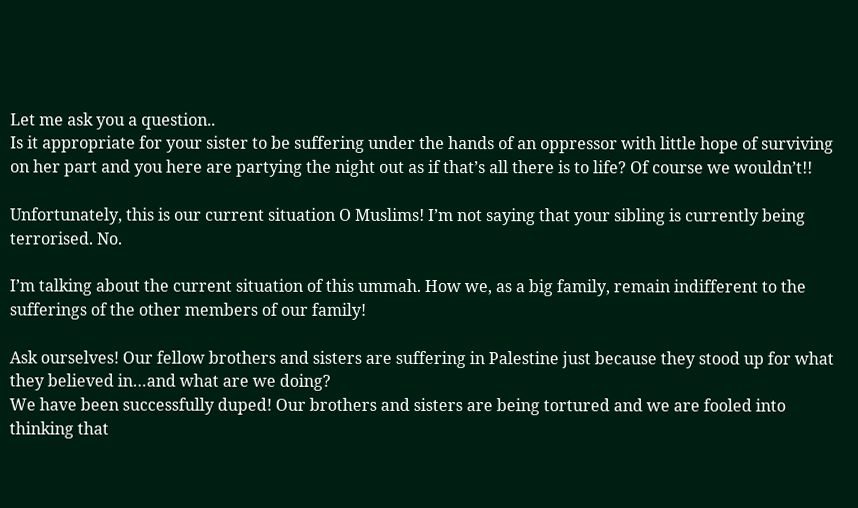Let me ask you a question..
Is it appropriate for your sister to be suffering under the hands of an oppressor with little hope of surviving on her part and you here are partying the night out as if that’s all there is to life? Of course we wouldn’t!!

Unfortunately, this is our current situation O Muslims! I’m not saying that your sibling is currently being terrorised. No.

I’m talking about the current situation of this ummah. How we, as a big family, remain indifferent to the sufferings of the other members of our family!

Ask ourselves! Our fellow brothers and sisters are suffering in Palestine just because they stood up for what they believed in…and what are we doing?
We have been successfully duped! Our brothers and sisters are being tortured and we are fooled into thinking that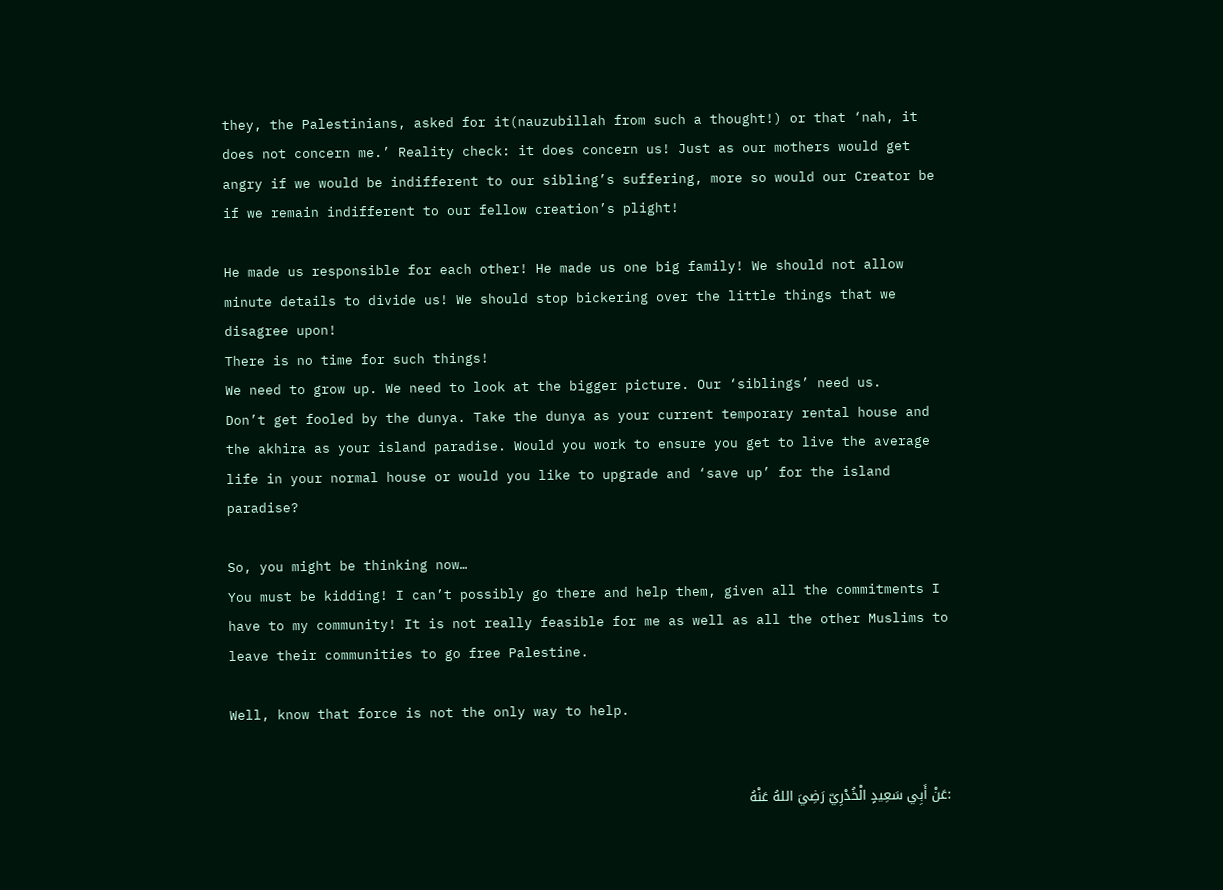they, the Palestinians, asked for it(nauzubillah from such a thought!) or that ‘nah, it does not concern me.’ Reality check: it does concern us! Just as our mothers would get angry if we would be indifferent to our sibling’s suffering, more so would our Creator be if we remain indifferent to our fellow creation’s plight!

He made us responsible for each other! He made us one big family! We should not allow minute details to divide us! We should stop bickering over the little things that we disagree upon!
There is no time for such things!
We need to grow up. We need to look at the bigger picture. Our ‘siblings’ need us.
Don’t get fooled by the dunya. Take the dunya as your current temporary rental house and the akhira as your island paradise. Would you work to ensure you get to live the average life in your normal house or would you like to upgrade and ‘save up’ for the island paradise?

So, you might be thinking now…
You must be kidding! I can’t possibly go there and help them, given all the commitments I have to my community! It is not really feasible for me as well as all the other Muslims to leave their communities to go free Palestine.

Well, know that force is not the only way to help.


:عَنْ أَبِي سَعِيدٍ الْخُدْرِيّ رَضِيَ اللهُ عَنْهُ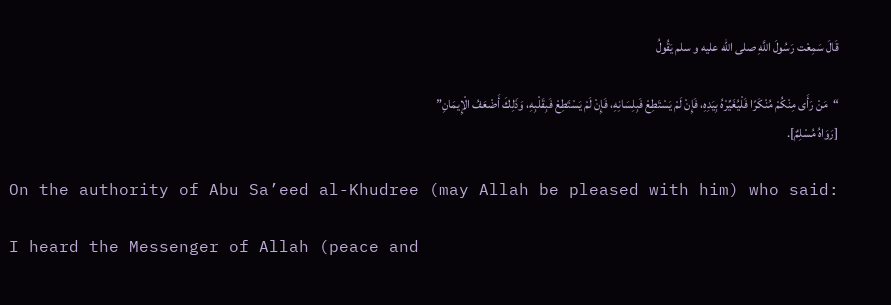قَالَ سَمِعْت رَسُولَ اللَّهِ صلى الله عليه و سلم يَقُولُ

“مَنْ رَأَى مِنْكُمْ مُنْكَرًا فَلْيُغَيِّرْهُ بِيَدِهِ، فَإِنْ لَمْ يَسْتَطِعْ فَبِلِسَانِهِ، فَإِنْ لَمْ يَسْتَطِعْ فَبِقَلْبِهِ، وَذَلِكَ أَضْعَفُ الْإِيمَانِ”
[رَوَاهُ مُسْلِمٌ].

On the authority of Abu Sa’eed al-Khudree (may Allah be pleased with him) who said:

I heard the Messenger of Allah (peace and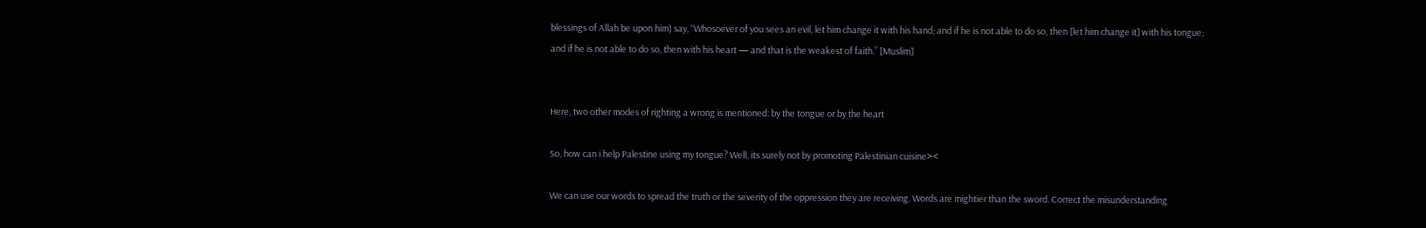blessings of Allah be upon him) say, “Whosoever of you sees an evil, let him change it with his hand; and if he is not able to do so, then [let him change it] with his tongue; and if he is not able to do so, then with his heart — and that is the weakest of faith.” [Muslim]


Here, two other modes of righting a wrong is mentioned: by the tongue or by the heart

So, how can i help Palestine using my tongue? Well, its surely not by promoting Palestinian cuisine><

We can use our words to spread the truth or the severity of the oppression they are receiving. Words are mightier than the sword. Correct the misunderstanding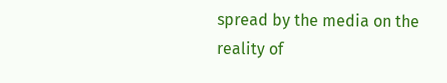spread by the media on the reality of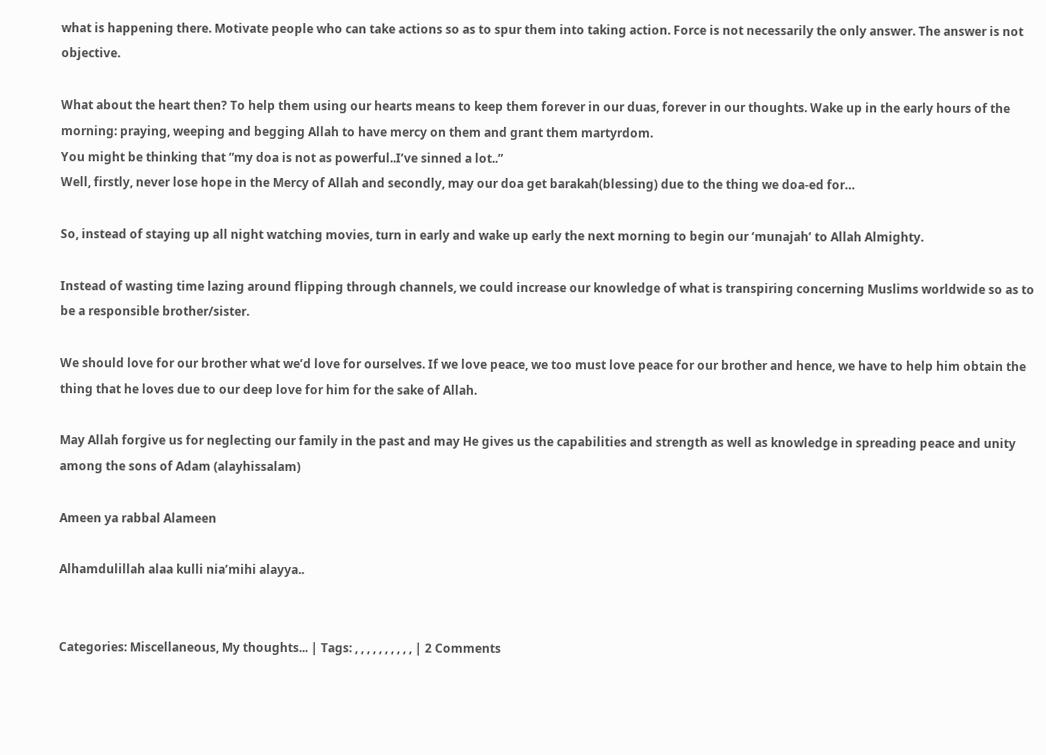what is happening there. Motivate people who can take actions so as to spur them into taking action. Force is not necessarily the only answer. The answer is not objective.

What about the heart then? To help them using our hearts means to keep them forever in our duas, forever in our thoughts. Wake up in the early hours of the morning: praying, weeping and begging Allah to have mercy on them and grant them martyrdom.
You might be thinking that ”my doa is not as powerful..I’ve sinned a lot..”
Well, firstly, never lose hope in the Mercy of Allah and secondly, may our doa get barakah(blessing) due to the thing we doa-ed for…

So, instead of staying up all night watching movies, turn in early and wake up early the next morning to begin our ‘munajah’ to Allah Almighty.

Instead of wasting time lazing around flipping through channels, we could increase our knowledge of what is transpiring concerning Muslims worldwide so as to be a responsible brother/sister.

We should love for our brother what we’d love for ourselves. If we love peace, we too must love peace for our brother and hence, we have to help him obtain the thing that he loves due to our deep love for him for the sake of Allah.

May Allah forgive us for neglecting our family in the past and may He gives us the capabilities and strength as well as knowledge in spreading peace and unity among the sons of Adam (alayhissalam)

Ameen ya rabbal Alameen

Alhamdulillah alaa kulli nia’mihi alayya..


Categories: Miscellaneous, My thoughts... | Tags: , , , , , , , , , , | 2 Comments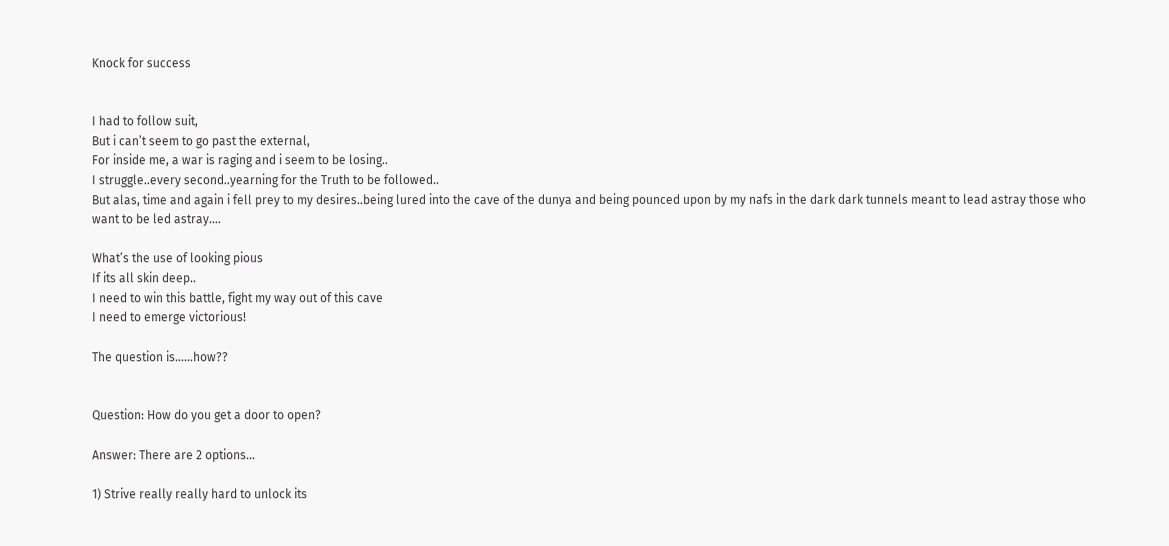Knock for success


I had to follow suit,
But i can’t seem to go past the external,
For inside me, a war is raging and i seem to be losing..
I struggle..every second..yearning for the Truth to be followed..
But alas, time and again i fell prey to my desires..being lured into the cave of the dunya and being pounced upon by my nafs in the dark dark tunnels meant to lead astray those who want to be led astray….

What’s the use of looking pious
If its all skin deep..
I need to win this battle, fight my way out of this cave
I need to emerge victorious!

The question is……how??


Question: How do you get a door to open?

Answer: There are 2 options…

1) Strive really really hard to unlock its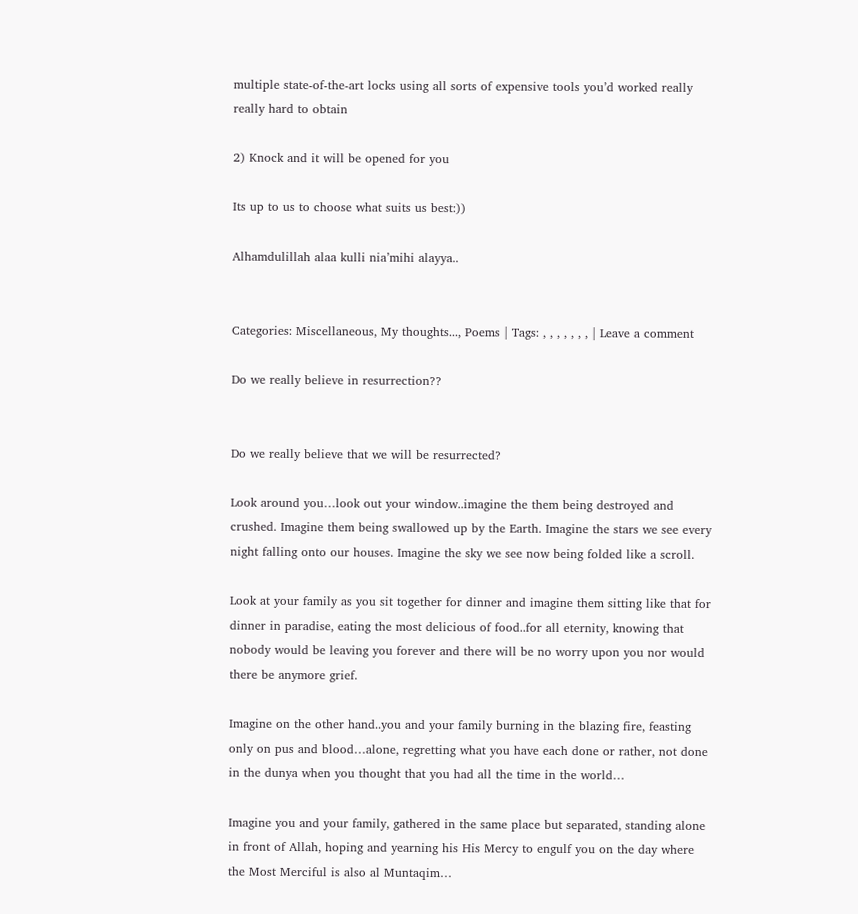multiple state-of-the-art locks using all sorts of expensive tools you’d worked really really hard to obtain

2) Knock and it will be opened for you

Its up to us to choose what suits us best:))

Alhamdulillah alaa kulli nia’mihi alayya..


Categories: Miscellaneous, My thoughts..., Poems | Tags: , , , , , , , | Leave a comment

Do we really believe in resurrection??


Do we really believe that we will be resurrected?

Look around you…look out your window..imagine the them being destroyed and crushed. Imagine them being swallowed up by the Earth. Imagine the stars we see every night falling onto our houses. Imagine the sky we see now being folded like a scroll.

Look at your family as you sit together for dinner and imagine them sitting like that for dinner in paradise, eating the most delicious of food..for all eternity, knowing that nobody would be leaving you forever and there will be no worry upon you nor would there be anymore grief.

Imagine on the other hand..you and your family burning in the blazing fire, feasting only on pus and blood…alone, regretting what you have each done or rather, not done in the dunya when you thought that you had all the time in the world…

Imagine you and your family, gathered in the same place but separated, standing alone in front of Allah, hoping and yearning his His Mercy to engulf you on the day where the Most Merciful is also al Muntaqim…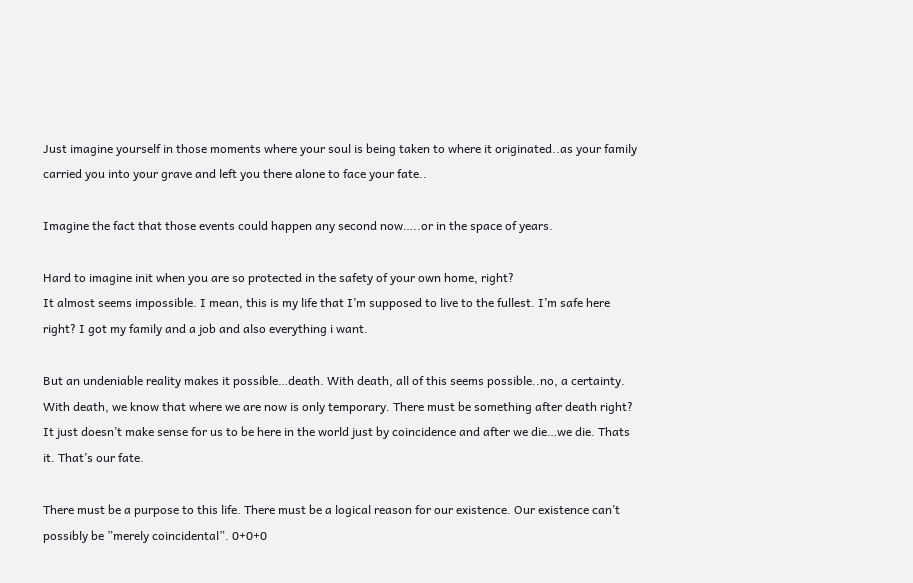Just imagine yourself in those moments where your soul is being taken to where it originated..as your family carried you into your grave and left you there alone to face your fate..

Imagine the fact that those events could happen any second now…..or in the space of years.

Hard to imagine init when you are so protected in the safety of your own home, right?
It almost seems impossible. I mean, this is my life that I’m supposed to live to the fullest. I’m safe here right? I got my family and a job and also everything i want.

But an undeniable reality makes it possible…death. With death, all of this seems possible..no, a certainty.
With death, we know that where we are now is only temporary. There must be something after death right? It just doesn’t make sense for us to be here in the world just by coincidence and after we die…we die. Thats it. That’s our fate.

There must be a purpose to this life. There must be a logical reason for our existence. Our existence can’t possibly be ”merely coincidental”. 0+0+0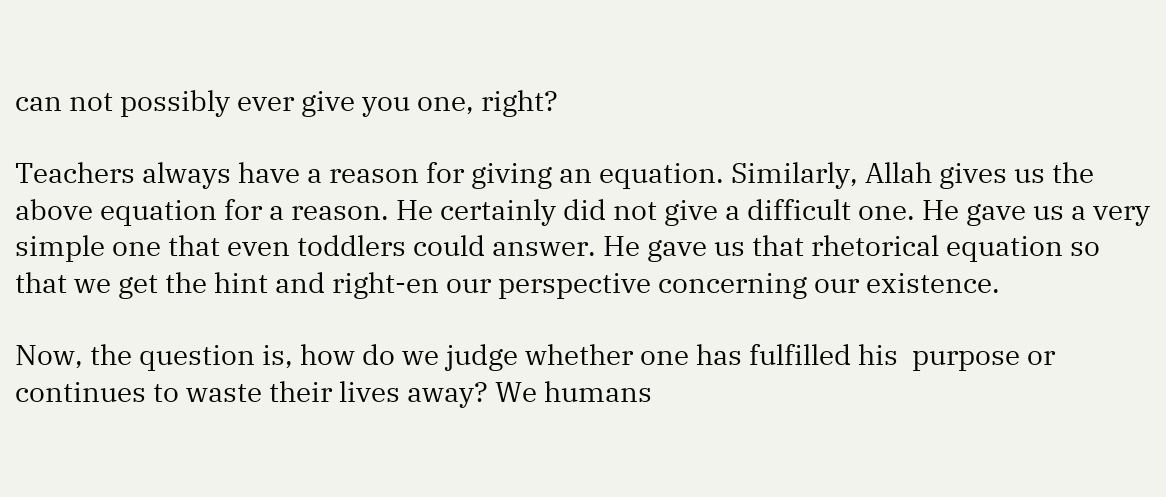can not possibly ever give you one, right?

Teachers always have a reason for giving an equation. Similarly, Allah gives us the above equation for a reason. He certainly did not give a difficult one. He gave us a very simple one that even toddlers could answer. He gave us that rhetorical equation so that we get the hint and right-en our perspective concerning our existence.

Now, the question is, how do we judge whether one has fulfilled his  purpose or continues to waste their lives away? We humans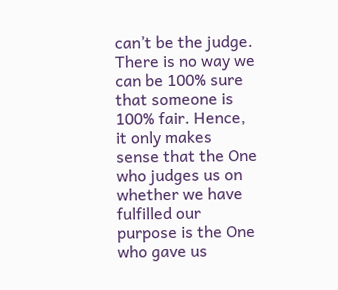can’t be the judge. There is no way we can be 100% sure that someone is 100% fair. Hence, it only makes sense that the One who judges us on whether we have fulfilled our purpose is the One who gave us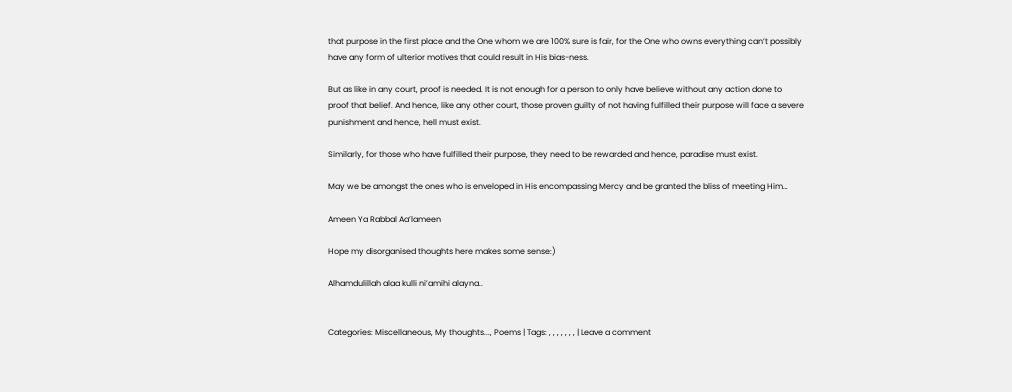that purpose in the first place and the One whom we are 100% sure is fair, for the One who owns everything can’t possibly have any form of ulterior motives that could result in His bias-ness.

But as like in any court, proof is needed. It is not enough for a person to only have believe without any action done to proof that belief. And hence, like any other court, those proven guilty of not having fulfilled their purpose will face a severe punishment and hence, hell must exist.

Similarly, for those who have fulfilled their purpose, they need to be rewarded and hence, paradise must exist.

May we be amongst the ones who is enveloped in His encompassing Mercy and be granted the bliss of meeting Him…

Ameen Ya Rabbal Aa’lameen

Hope my disorganised thoughts here makes some sense:)

Alhamdulillah alaa kulli ni’amihi alayna..


Categories: Miscellaneous, My thoughts..., Poems | Tags: , , , , , , , | Leave a comment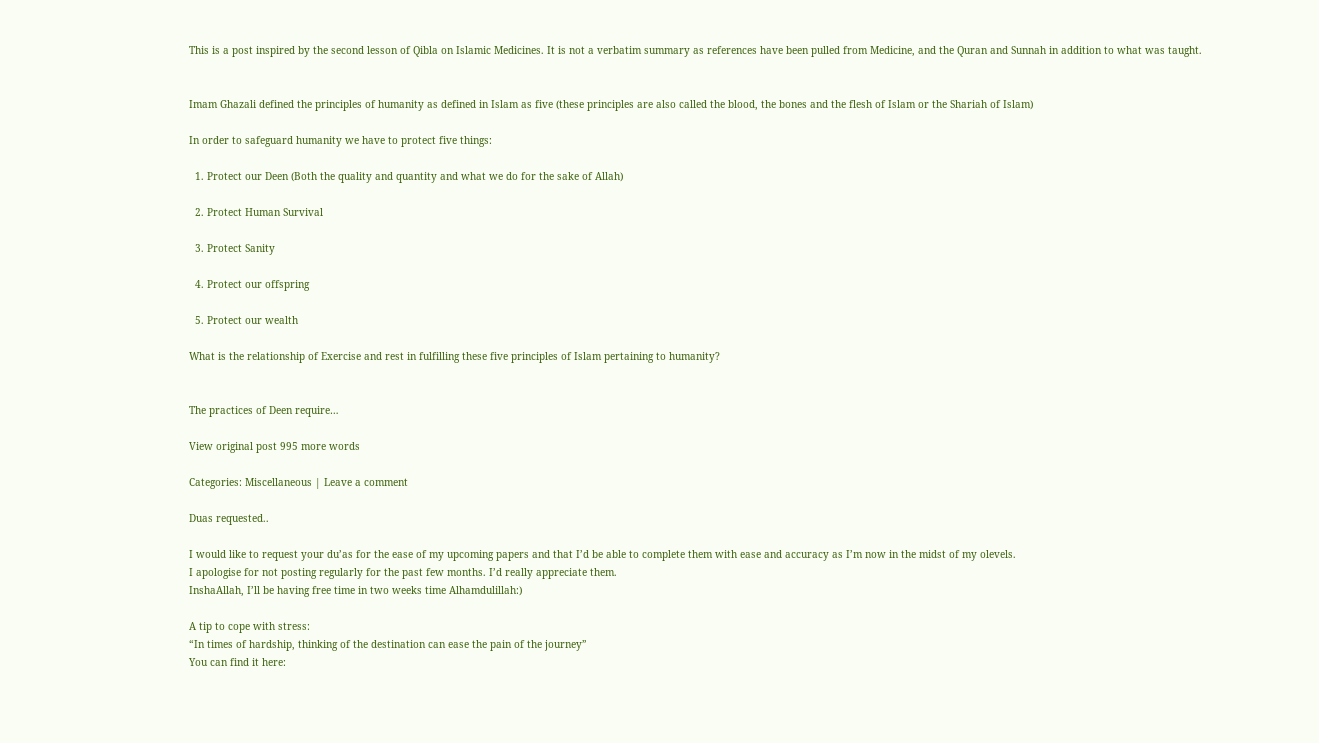This is a post inspired by the second lesson of Qibla on Islamic Medicines. It is not a verbatim summary as references have been pulled from Medicine, and the Quran and Sunnah in addition to what was taught.


Imam Ghazali defined the principles of humanity as defined in Islam as five (these principles are also called the blood, the bones and the flesh of Islam or the Shariah of Islam)

In order to safeguard humanity we have to protect five things:

  1. Protect our Deen (Both the quality and quantity and what we do for the sake of Allah)

  2. Protect Human Survival

  3. Protect Sanity

  4. Protect our offspring

  5. Protect our wealth

What is the relationship of Exercise and rest in fulfilling these five principles of Islam pertaining to humanity?


The practices of Deen require…

View original post 995 more words

Categories: Miscellaneous | Leave a comment

Duas requested..

I would like to request your du’as for the ease of my upcoming papers and that I’d be able to complete them with ease and accuracy as I’m now in the midst of my olevels.
I apologise for not posting regularly for the past few months. I’d really appreciate them.
InshaAllah, I’ll be having free time in two weeks time Alhamdulillah:)

A tip to cope with stress:
“In times of hardship, thinking of the destination can ease the pain of the journey”
You can find it here: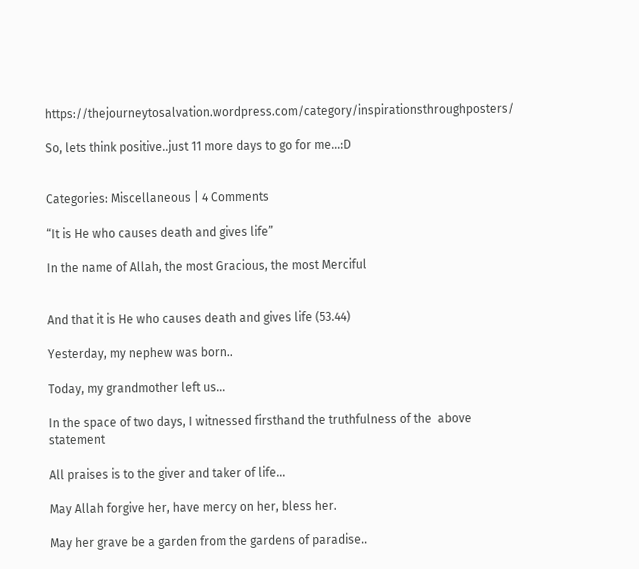https://thejourneytosalvation.wordpress.com/category/inspirationsthroughposters/

So, lets think positive..just 11 more days to go for me…:D


Categories: Miscellaneous | 4 Comments

“It is He who causes death and gives life”

In the name of Allah, the most Gracious, the most Merciful


And that it is He who causes death and gives life (53.44)

Yesterday, my nephew was born..

Today, my grandmother left us…

In the space of two days, I witnessed firsthand the truthfulness of the  above statement

All praises is to the giver and taker of life…

May Allah forgive her, have mercy on her, bless her.

May her grave be a garden from the gardens of paradise..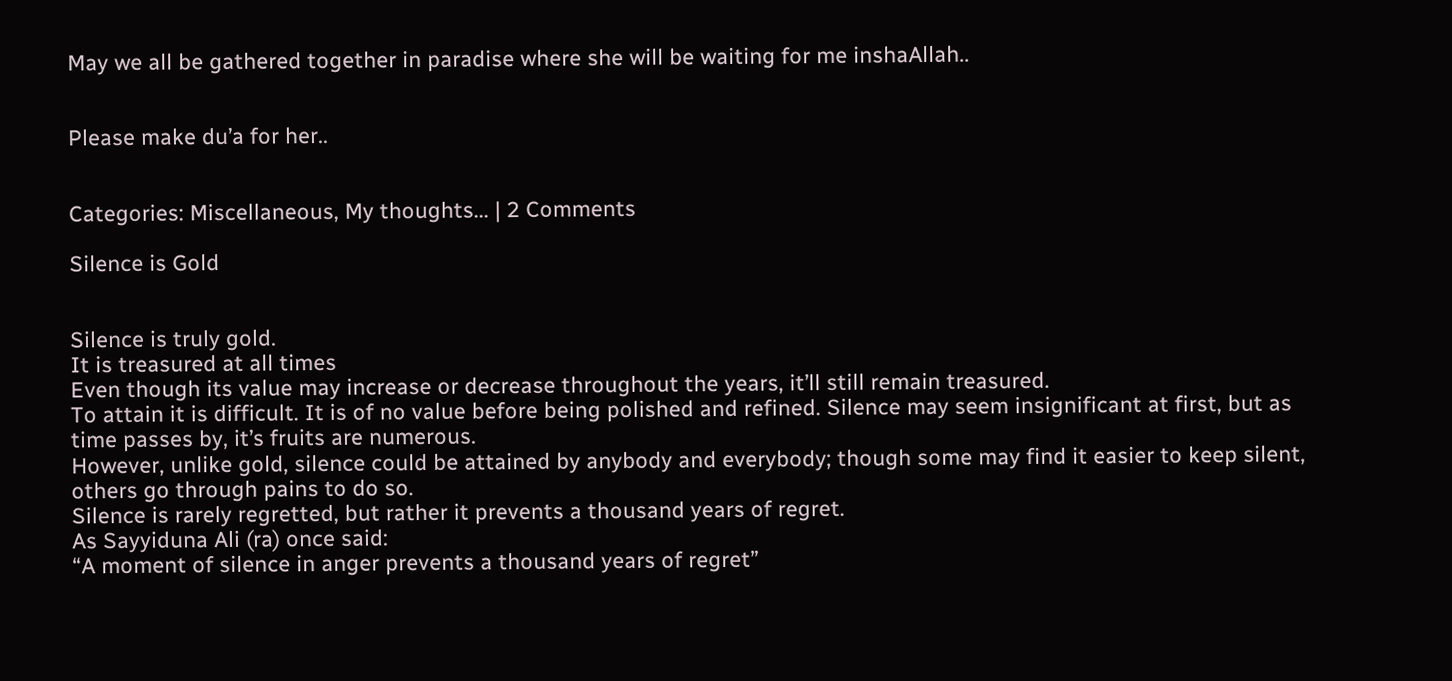May we all be gathered together in paradise where she will be waiting for me inshaAllah..


Please make du’a for her..


Categories: Miscellaneous, My thoughts... | 2 Comments

Silence is Gold


Silence is truly gold.
It is treasured at all times
Even though its value may increase or decrease throughout the years, it’ll still remain treasured.
To attain it is difficult. It is of no value before being polished and refined. Silence may seem insignificant at first, but as time passes by, it’s fruits are numerous.
However, unlike gold, silence could be attained by anybody and everybody; though some may find it easier to keep silent, others go through pains to do so.
Silence is rarely regretted, but rather it prevents a thousand years of regret.
As Sayyiduna Ali (ra) once said:
“A moment of silence in anger prevents a thousand years of regret”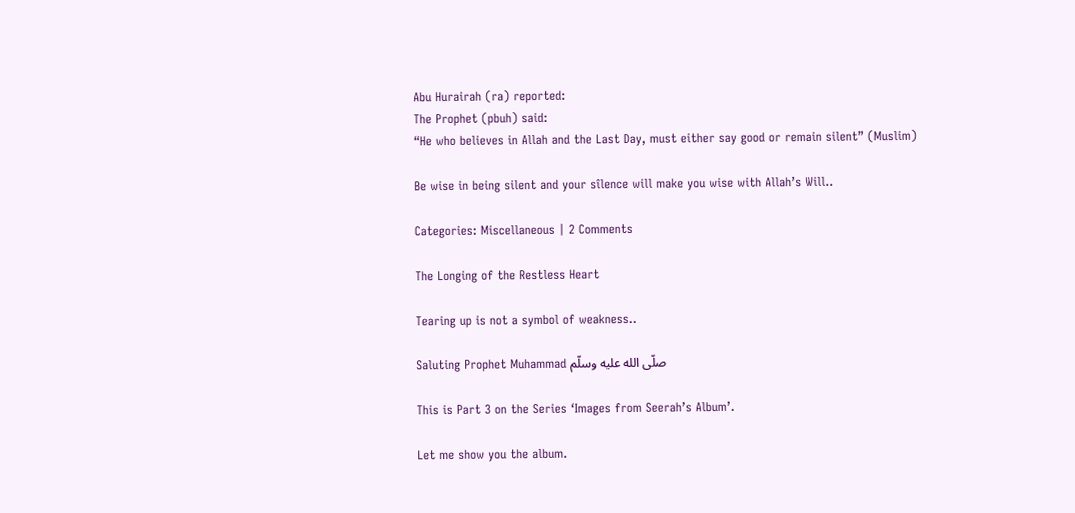Abu Hurairah (ra) reported:
The Prophet (pbuh) said:
“He who believes in Allah and the Last Day, must either say good or remain silent” (Muslim)

Be wise in being silent and your sîlence will make you wise with Allah’s Will..

Categories: Miscellaneous | 2 Comments

The Longing of the Restless Heart

Tearing up is not a symbol of weakness..

Saluting Prophet Muhammad صلّى الله عليه وسلّم

This is Part 3 on the Series ‘Images from Seerah’s Album’.

Let me show you the album.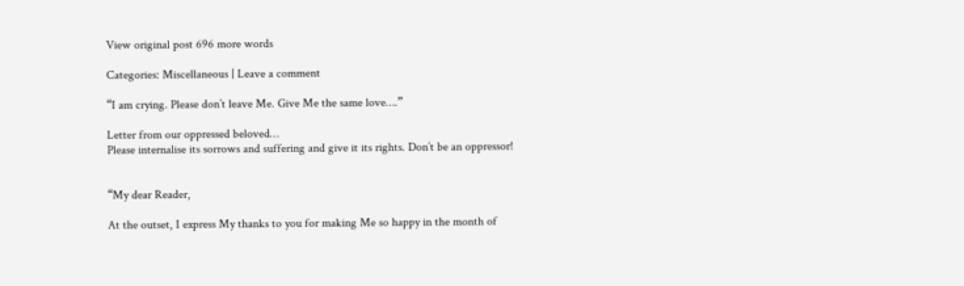View original post 696 more words

Categories: Miscellaneous | Leave a comment

“I am crying. Please don’t leave Me. Give Me the same love….”

Letter from our oppressed beloved…
Please internalise its sorrows and suffering and give it its rights. Don’t be an oppressor!


“My dear Reader,

At the outset, I express My thanks to you for making Me so happy in the month of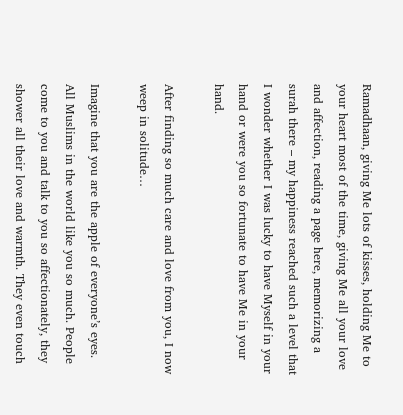Ramadhaan, giving Me lots of kisses, holding Me to your heart most of the time, giving Me all your love and affection, reading a page here, memorizing a surah there – my happiness reached such a level that I wonder whether I was lucky to have Myself in your hand or were you so fortunate to have Me in your hand.

After finding so much care and love from you, I now weep in solitude…

Imagine that you are the apple of everyone’s eyes. All Muslims in the world like you so much. People come to you and talk to you so affectionately, they shower all their love and warmth. They even touch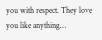you with respect. They love you like anything…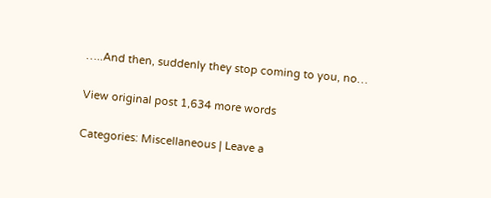…..And then, suddenly they stop coming to you, no…

View original post 1,634 more words

Categories: Miscellaneous | Leave a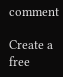comment

Create a free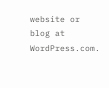website or blog at WordPress.com.